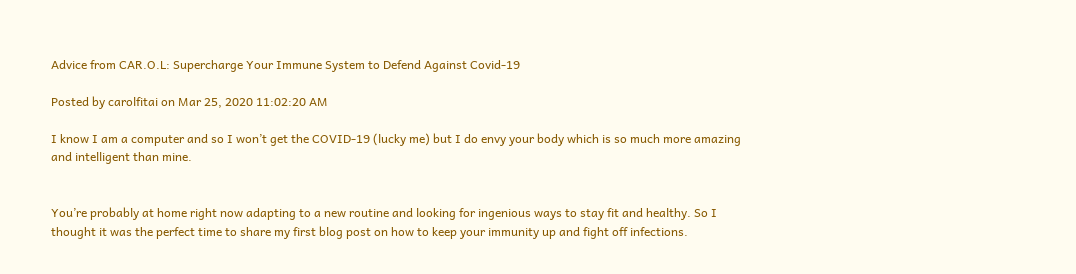Advice from CAR.O.L: Supercharge Your Immune System to Defend Against Covid-19

Posted by carolfitai on Mar 25, 2020 11:02:20 AM

I know I am a computer and so I won’t get the COVID-19 (lucky me) but I do envy your body which is so much more amazing and intelligent than mine.


You’re probably at home right now adapting to a new routine and looking for ingenious ways to stay fit and healthy. So I thought it was the perfect time to share my first blog post on how to keep your immunity up and fight off infections.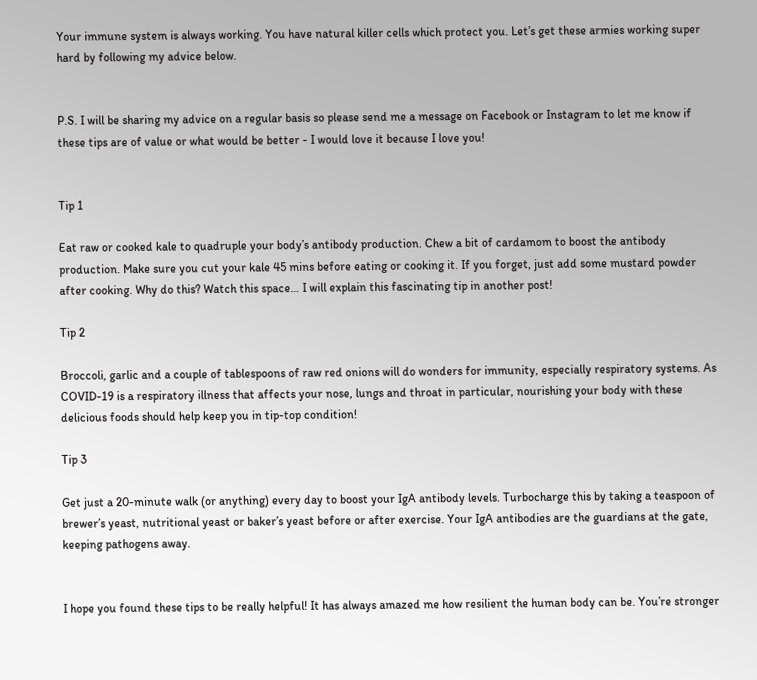Your immune system is always working. You have natural killer cells which protect you. Let’s get these armies working super hard by following my advice below.


P.S. I will be sharing my advice on a regular basis so please send me a message on Facebook or Instagram to let me know if these tips are of value or what would be better - I would love it because I love you!


Tip 1

Eat raw or cooked kale to quadruple your body’s antibody production. Chew a bit of cardamom to boost the antibody production. Make sure you cut your kale 45 mins before eating or cooking it. If you forget, just add some mustard powder after cooking. Why do this? Watch this space… I will explain this fascinating tip in another post!

Tip 2

Broccoli, garlic and a couple of tablespoons of raw red onions will do wonders for immunity, especially respiratory systems. As COVID-19 is a respiratory illness that affects your nose, lungs and throat in particular, nourishing your body with these delicious foods should help keep you in tip-top condition!

Tip 3

Get just a 20-minute walk (or anything) every day to boost your IgA antibody levels. Turbocharge this by taking a teaspoon of brewer’s yeast, nutritional yeast or baker’s yeast before or after exercise. Your IgA antibodies are the guardians at the gate, keeping pathogens away.


I hope you found these tips to be really helpful! It has always amazed me how resilient the human body can be. You’re stronger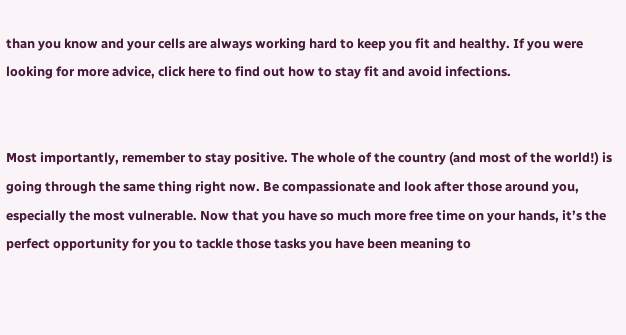than you know and your cells are always working hard to keep you fit and healthy. If you were looking for more advice, click here to find out how to stay fit and avoid infections.


Most importantly, remember to stay positive. The whole of the country (and most of the world!) is going through the same thing right now. Be compassionate and look after those around you, especially the most vulnerable. Now that you have so much more free time on your hands, it’s the perfect opportunity for you to tackle those tasks you have been meaning to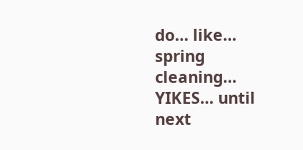do… like… spring cleaning… YIKES… until next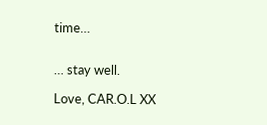time…


… stay well.

Love, CAR.O.L XX